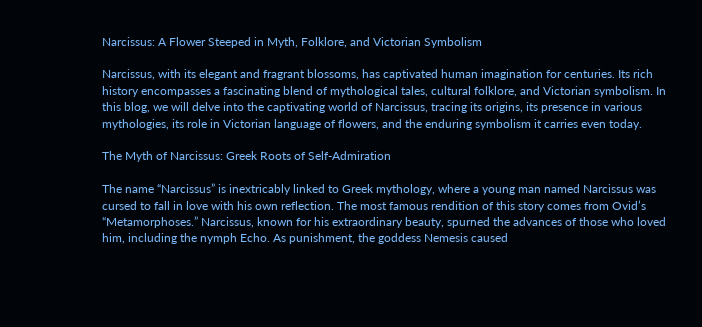Narcissus: A Flower Steeped in Myth, Folklore, and Victorian Symbolism

Narcissus, with its elegant and fragrant blossoms, has captivated human imagination for centuries. Its rich history encompasses a fascinating blend of mythological tales, cultural folklore, and Victorian symbolism. In this blog, we will delve into the captivating world of Narcissus, tracing its origins, its presence in various mythologies, its role in Victorian language of flowers, and the enduring symbolism it carries even today.

The Myth of Narcissus: Greek Roots of Self-Admiration

The name “Narcissus” is inextricably linked to Greek mythology, where a young man named Narcissus was cursed to fall in love with his own reflection. The most famous rendition of this story comes from Ovid’s “Metamorphoses.” Narcissus, known for his extraordinary beauty, spurned the advances of those who loved him, including the nymph Echo. As punishment, the goddess Nemesis caused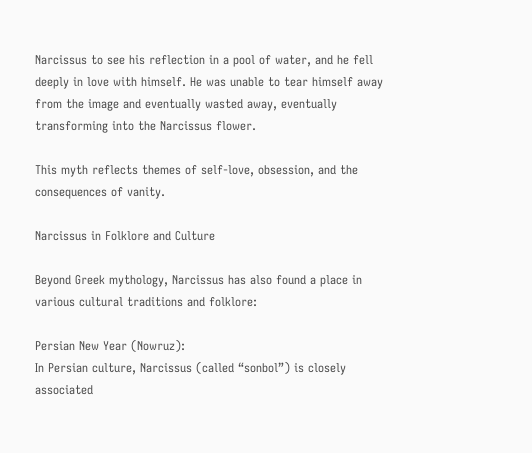Narcissus to see his reflection in a pool of water, and he fell deeply in love with himself. He was unable to tear himself away from the image and eventually wasted away, eventually transforming into the Narcissus flower.

This myth reflects themes of self-love, obsession, and the consequences of vanity.

Narcissus in Folklore and Culture

Beyond Greek mythology, Narcissus has also found a place in various cultural traditions and folklore:

Persian New Year (Nowruz):
In Persian culture, Narcissus (called “sonbol”) is closely associated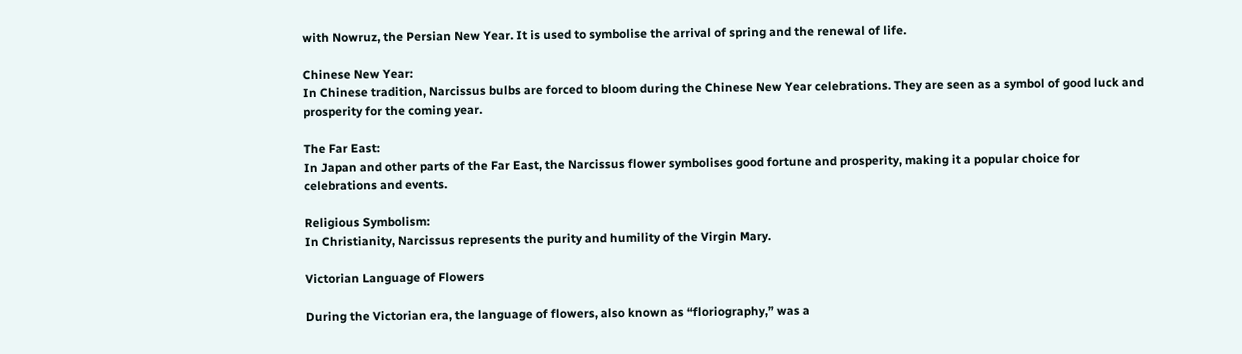with Nowruz, the Persian New Year. It is used to symbolise the arrival of spring and the renewal of life.

Chinese New Year:
In Chinese tradition, Narcissus bulbs are forced to bloom during the Chinese New Year celebrations. They are seen as a symbol of good luck and prosperity for the coming year.

The Far East:
In Japan and other parts of the Far East, the Narcissus flower symbolises good fortune and prosperity, making it a popular choice for celebrations and events.

Religious Symbolism:
In Christianity, Narcissus represents the purity and humility of the Virgin Mary.

Victorian Language of Flowers

During the Victorian era, the language of flowers, also known as “floriography,” was a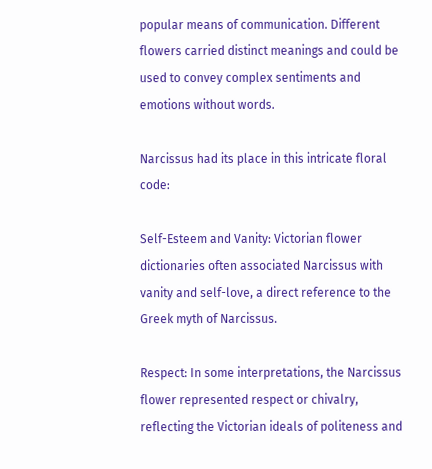popular means of communication. Different flowers carried distinct meanings and could be used to convey complex sentiments and emotions without words.

Narcissus had its place in this intricate floral code:

Self-Esteem and Vanity: Victorian flower dictionaries often associated Narcissus with vanity and self-love, a direct reference to the Greek myth of Narcissus.

Respect: In some interpretations, the Narcissus flower represented respect or chivalry, reflecting the Victorian ideals of politeness and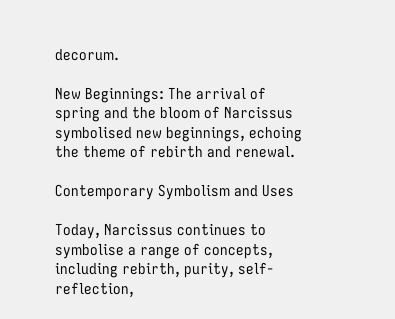decorum.

New Beginnings: The arrival of spring and the bloom of Narcissus symbolised new beginnings, echoing the theme of rebirth and renewal.

Contemporary Symbolism and Uses

Today, Narcissus continues to symbolise a range of concepts, including rebirth, purity, self-reflection,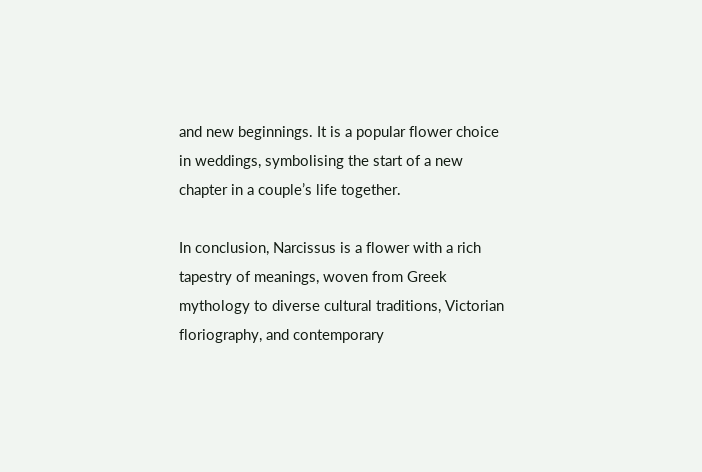and new beginnings. It is a popular flower choice in weddings, symbolising the start of a new chapter in a couple’s life together.

In conclusion, Narcissus is a flower with a rich tapestry of meanings, woven from Greek mythology to diverse cultural traditions, Victorian floriography, and contemporary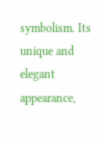symbolism. Its unique and elegant appearance,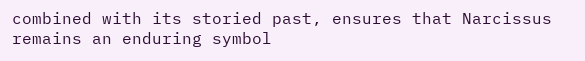combined with its storied past, ensures that Narcissus remains an enduring symbol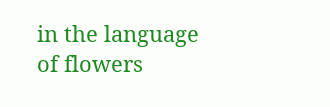in the language of flowers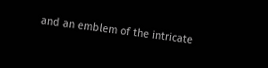and an emblem of the intricate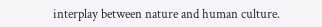interplay between nature and human culture.